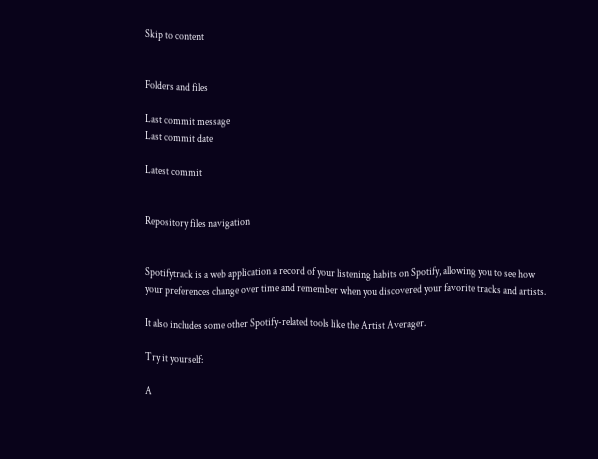Skip to content


Folders and files

Last commit message
Last commit date

Latest commit


Repository files navigation


Spotifytrack is a web application a record of your listening habits on Spotify, allowing you to see how your preferences change over time and remember when you discovered your favorite tracks and artists.

It also includes some other Spotify-related tools like the Artist Averager.

Try it yourself:

A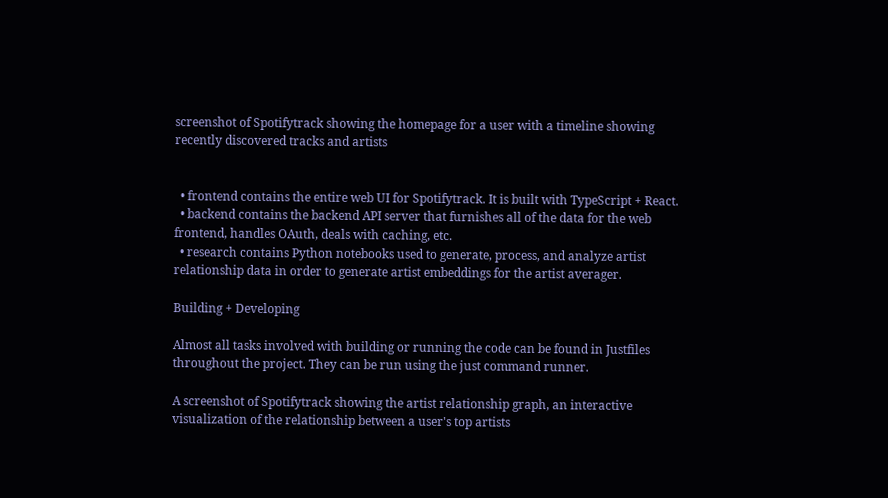screenshot of Spotifytrack showing the homepage for a user with a timeline showing recently discovered tracks and artists


  • frontend contains the entire web UI for Spotifytrack. It is built with TypeScript + React.
  • backend contains the backend API server that furnishes all of the data for the web frontend, handles OAuth, deals with caching, etc.
  • research contains Python notebooks used to generate, process, and analyze artist relationship data in order to generate artist embeddings for the artist averager.

Building + Developing

Almost all tasks involved with building or running the code can be found in Justfiles throughout the project. They can be run using the just command runner.

A screenshot of Spotifytrack showing the artist relationship graph, an interactive visualization of the relationship between a user's top artists